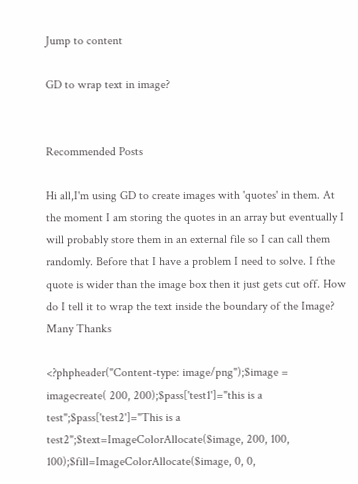Jump to content

GD to wrap text in image?


Recommended Posts

Hi all,I'm using GD to create images with 'quotes' in them. At the moment I am storing the quotes in an array but eventually I will probably store them in an external file so I can call them randomly. Before that I have a problem I need to solve. I fthe quote is wider than the image box then it just gets cut off. How do I tell it to wrap the text inside the boundary of the Image? Many Thanks

<?phpheader("Content-type: image/png");$image = imagecreate( 200, 200);$pass['test1']="this is a test";$pass['test2']="This is a test2";$text=ImageColorAllocate($image, 200, 100, 100);$fill=ImageColorAllocate($image, 0, 0,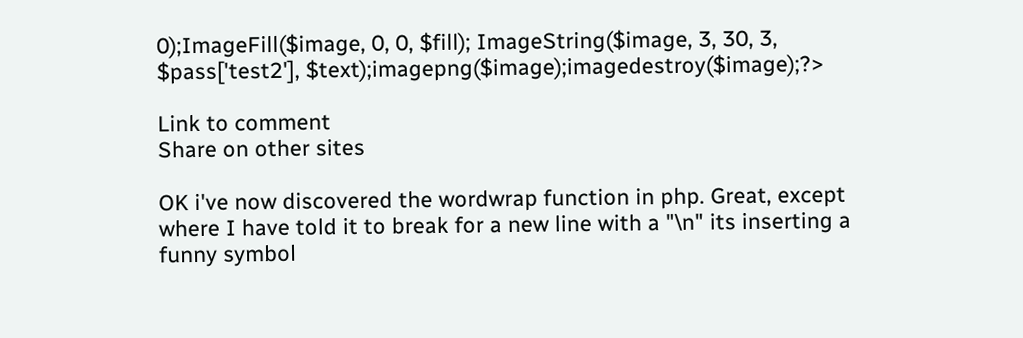0);ImageFill($image, 0, 0, $fill); ImageString($image, 3, 30, 3, $pass['test2'], $text);imagepng($image);imagedestroy($image);?>

Link to comment
Share on other sites

OK i've now discovered the wordwrap function in php. Great, except where I have told it to break for a new line with a "\n" its inserting a funny symbol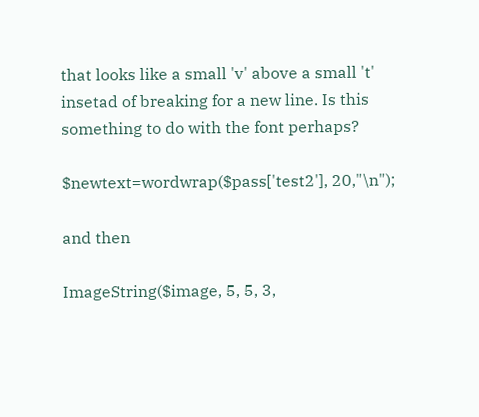that looks like a small 'v' above a small 't' insetad of breaking for a new line. Is this something to do with the font perhaps?

$newtext=wordwrap($pass['test2'], 20,"\n");

and then

ImageString($image, 5, 5, 3,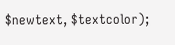$newtext, $textcolor);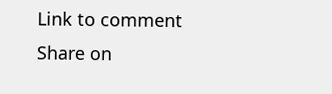Link to comment
Share on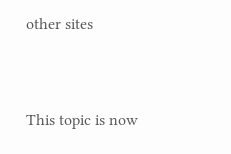other sites


This topic is now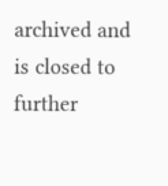archived and is closed to further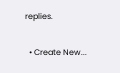replies.

  • Create New...